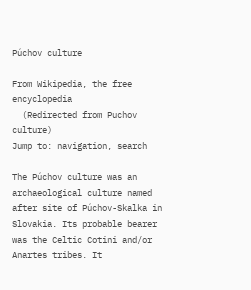Púchov culture

From Wikipedia, the free encyclopedia
  (Redirected from Puchov culture)
Jump to: navigation, search

The Púchov culture was an archaeological culture named after site of Púchov-Skalka in Slovakia. Its probable bearer was the Celtic Cotini and/or Anartes tribes. It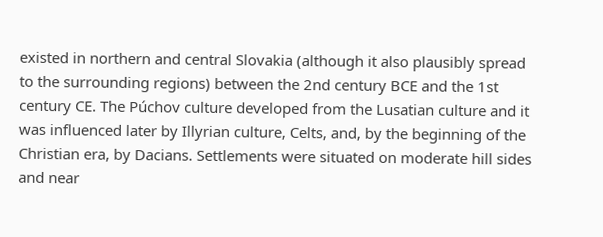existed in northern and central Slovakia (although it also plausibly spread to the surrounding regions) between the 2nd century BCE and the 1st century CE. The Púchov culture developed from the Lusatian culture and it was influenced later by Illyrian culture, Celts, and, by the beginning of the Christian era, by Dacians. Settlements were situated on moderate hill sides and near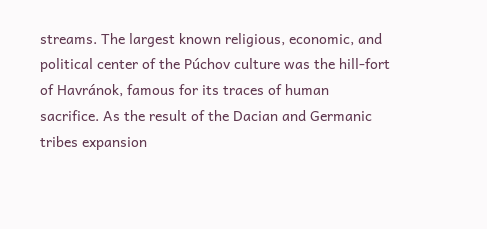streams. The largest known religious, economic, and political center of the Púchov culture was the hill-fort of Havránok, famous for its traces of human sacrifice. As the result of the Dacian and Germanic tribes expansion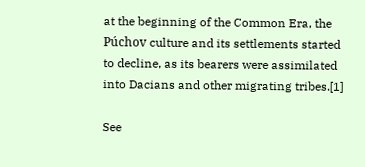at the beginning of the Common Era, the Púchov culture and its settlements started to decline, as its bearers were assimilated into Dacians and other migrating tribes.[1]

See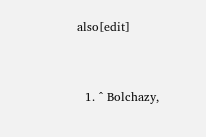also[edit]


  1. ^ Bolchazy,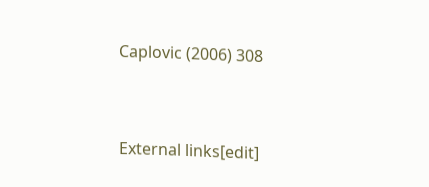Caplovic (2006) 308


External links[edit]